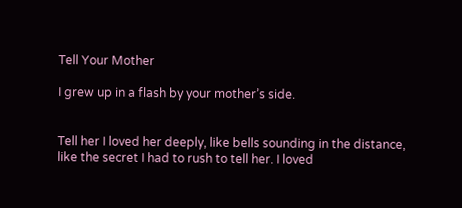Tell Your Mother

I grew up in a flash by your mother’s side.


Tell her I loved her deeply, like bells sounding in the distance, like the secret I had to rush to tell her. I loved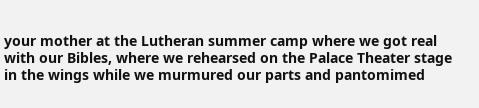your mother at the Lutheran summer camp where we got real with our Bibles, where we rehearsed on the Palace Theater stage in the wings while we murmured our parts and pantomimed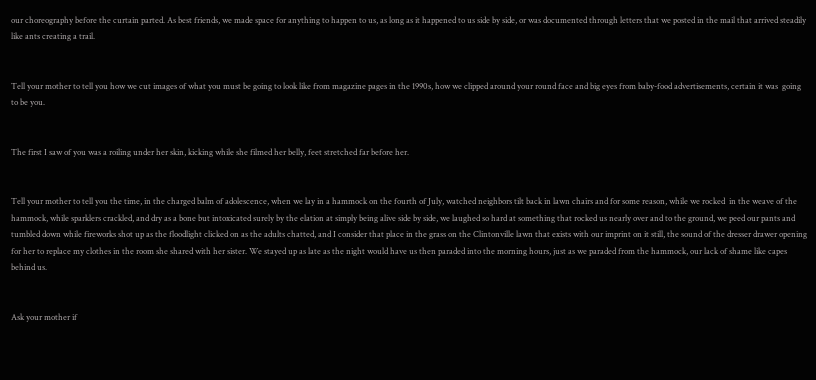our choreography before the curtain parted. As best friends, we made space for anything to happen to us, as long as it happened to us side by side, or was documented through letters that we posted in the mail that arrived steadily like ants creating a trail.


Tell your mother to tell you how we cut images of what you must be going to look like from magazine pages in the 1990s, how we clipped around your round face and big eyes from baby-food advertisements, certain it was  going to be you.


The first I saw of you was a roiling under her skin, kicking while she filmed her belly, feet stretched far before her.


Tell your mother to tell you the time, in the charged balm of adolescence, when we lay in a hammock on the fourth of July, watched neighbors tilt back in lawn chairs and for some reason, while we rocked  in the weave of the hammock, while sparklers crackled, and dry as a bone but intoxicated surely by the elation at simply being alive side by side, we laughed so hard at something that rocked us nearly over and to the ground, we peed our pants and tumbled down while fireworks shot up as the floodlight clicked on as the adults chatted, and I consider that place in the grass on the Clintonville lawn that exists with our imprint on it still, the sound of the dresser drawer opening for her to replace my clothes in the room she shared with her sister. We stayed up as late as the night would have us then paraded into the morning hours, just as we paraded from the hammock, our lack of shame like capes behind us.


Ask your mother if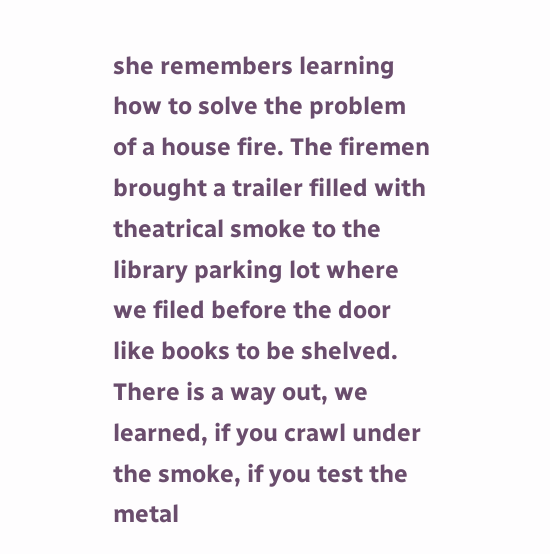she remembers learning how to solve the problem of a house fire. The firemen brought a trailer filled with theatrical smoke to the library parking lot where we filed before the door like books to be shelved. There is a way out, we learned, if you crawl under the smoke, if you test the metal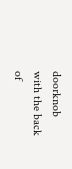doorknob with the back of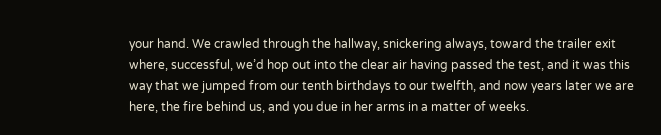your hand. We crawled through the hallway, snickering always, toward the trailer exit where, successful, we’d hop out into the clear air having passed the test, and it was this way that we jumped from our tenth birthdays to our twelfth, and now years later we are here, the fire behind us, and you due in her arms in a matter of weeks.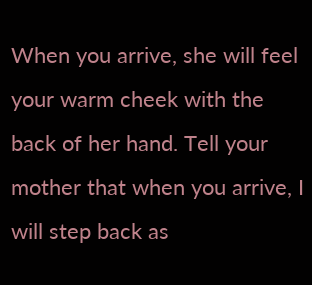When you arrive, she will feel your warm cheek with the back of her hand. Tell your mother that when you arrive, I will step back as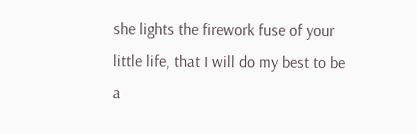she lights the firework fuse of your little life, that I will do my best to be a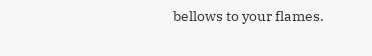bellows to your flames.